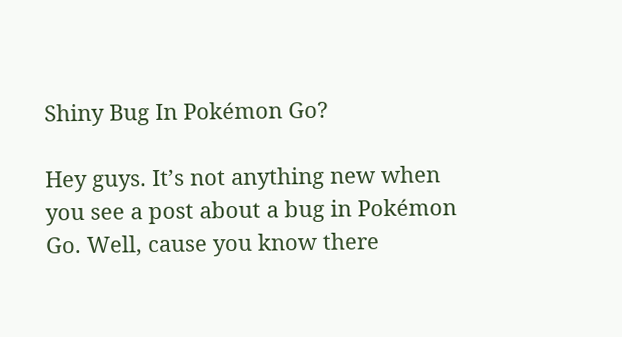Shiny Bug In Pokémon Go?

Hey guys. It’s not anything new when you see a post about a bug in Pokémon Go. Well, cause you know there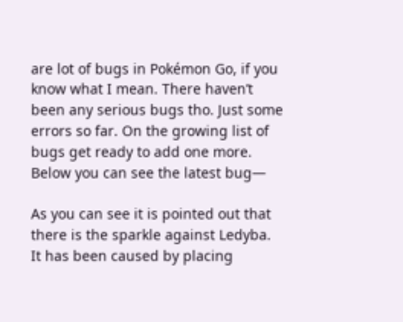are lot of bugs in Pokémon Go, if you know what I mean. There haven’t been any serious bugs tho. Just some errors so far. On the growing list of bugs get ready to add one more.
Below you can see the latest bug—

As you can see it is pointed out that there is the sparkle against Ledyba. It has been caused by placing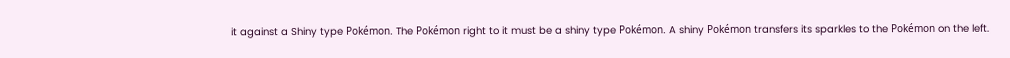it against a Shiny type Pokémon. The Pokémon right to it must be a shiny type Pokémon. A shiny Pokémon transfers its sparkles to the Pokémon on the left.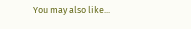You may also like...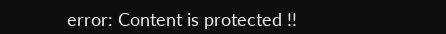error: Content is protected !!